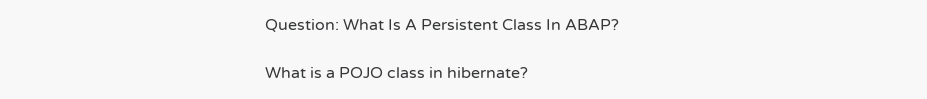Question: What Is A Persistent Class In ABAP?

What is a POJO class in hibernate?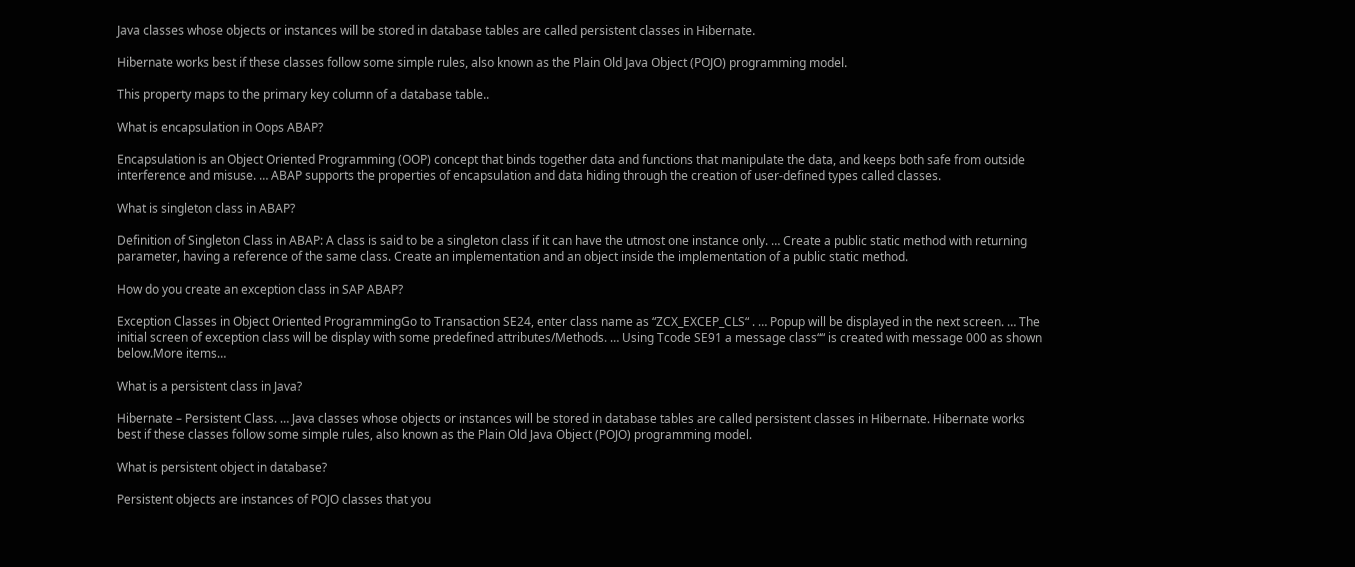Java classes whose objects or instances will be stored in database tables are called persistent classes in Hibernate.

Hibernate works best if these classes follow some simple rules, also known as the Plain Old Java Object (POJO) programming model.

This property maps to the primary key column of a database table..

What is encapsulation in Oops ABAP?

Encapsulation is an Object Oriented Programming (OOP) concept that binds together data and functions that manipulate the data, and keeps both safe from outside interference and misuse. … ABAP supports the properties of encapsulation and data hiding through the creation of user-defined types called classes.

What is singleton class in ABAP?

Definition of Singleton Class in ABAP: A class is said to be a singleton class if it can have the utmost one instance only. … Create a public static method with returning parameter, having a reference of the same class. Create an implementation and an object inside the implementation of a public static method.

How do you create an exception class in SAP ABAP?

Exception Classes in Object Oriented ProgrammingGo to Transaction SE24, enter class name as “ZCX_EXCEP_CLS“ . … Popup will be displayed in the next screen. … The initial screen of exception class will be display with some predefined attributes/Methods. … Using Tcode SE91 a message class““ is created with message 000 as shown below.More items…

What is a persistent class in Java?

Hibernate – Persistent Class. … Java classes whose objects or instances will be stored in database tables are called persistent classes in Hibernate. Hibernate works best if these classes follow some simple rules, also known as the Plain Old Java Object (POJO) programming model.

What is persistent object in database?

Persistent objects are instances of POJO classes that you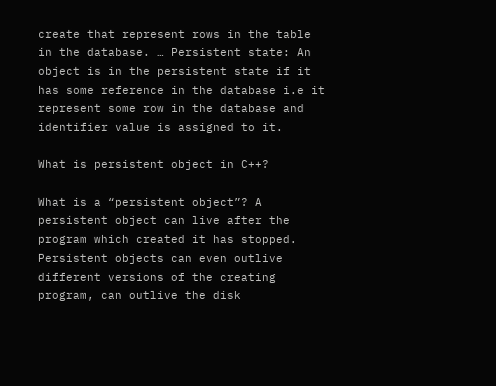create that represent rows in the table in the database. … Persistent state: An object is in the persistent state if it has some reference in the database i.e it represent some row in the database and identifier value is assigned to it.

What is persistent object in C++?

What is a “persistent object”? A persistent object can live after the program which created it has stopped. Persistent objects can even outlive different versions of the creating program, can outlive the disk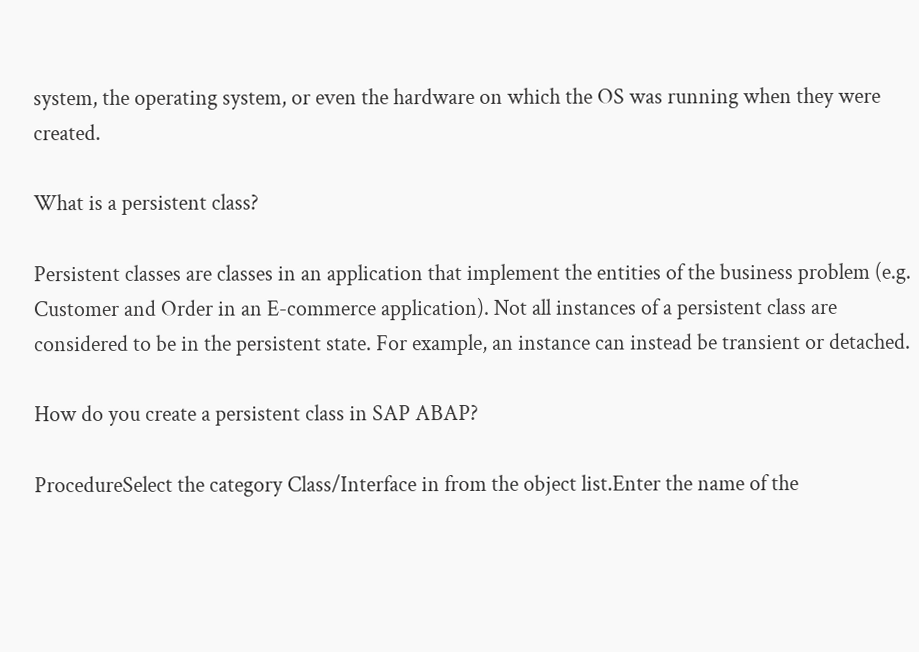system, the operating system, or even the hardware on which the OS was running when they were created.

What is a persistent class?

Persistent classes are classes in an application that implement the entities of the business problem (e.g. Customer and Order in an E-commerce application). Not all instances of a persistent class are considered to be in the persistent state. For example, an instance can instead be transient or detached.

How do you create a persistent class in SAP ABAP?

ProcedureSelect the category Class/Interface in from the object list.Enter the name of the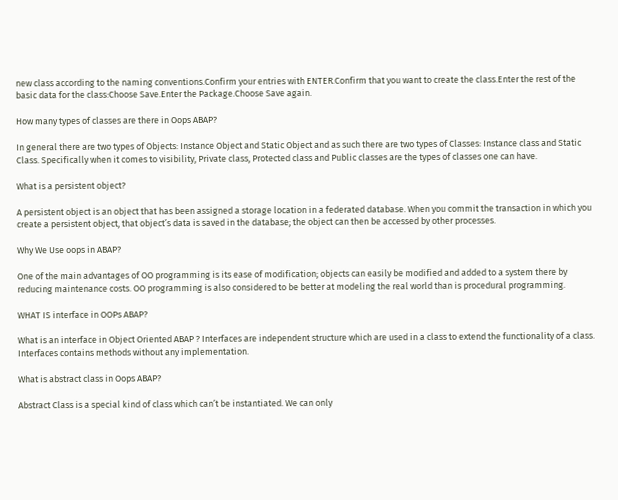new class according to the naming conventions.Confirm your entries with ENTER.Confirm that you want to create the class.Enter the rest of the basic data for the class:Choose Save.Enter the Package.Choose Save again.

How many types of classes are there in Oops ABAP?

In general there are two types of Objects: Instance Object and Static Object and as such there are two types of Classes: Instance class and Static Class. Specifically when it comes to visibility, Private class, Protected class and Public classes are the types of classes one can have.

What is a persistent object?

A persistent object is an object that has been assigned a storage location in a federated database. When you commit the transaction in which you create a persistent object, that object’s data is saved in the database; the object can then be accessed by other processes.

Why We Use oops in ABAP?

One of the main advantages of OO programming is its ease of modification; objects can easily be modified and added to a system there by reducing maintenance costs. OO programming is also considered to be better at modeling the real world than is procedural programming.

WHAT IS interface in OOPs ABAP?

What is an interface in Object Oriented ABAP ? Interfaces are independent structure which are used in a class to extend the functionality of a class. Interfaces contains methods without any implementation.

What is abstract class in Oops ABAP?

Abstract Class is a special kind of class which can’t be instantiated. We can only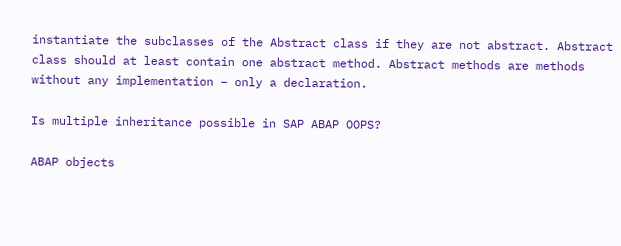instantiate the subclasses of the Abstract class if they are not abstract. Abstract class should at least contain one abstract method. Abstract methods are methods without any implementation – only a declaration.

Is multiple inheritance possible in SAP ABAP OOPS?

ABAP objects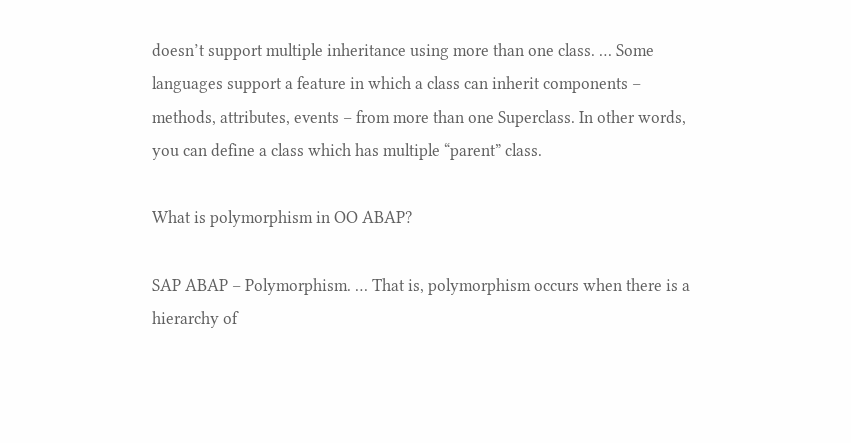doesn’t support multiple inheritance using more than one class. … Some languages support a feature in which a class can inherit components – methods, attributes, events – from more than one Superclass. In other words, you can define a class which has multiple “parent” class.

What is polymorphism in OO ABAP?

SAP ABAP – Polymorphism. … That is, polymorphism occurs when there is a hierarchy of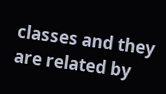classes and they are related by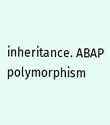inheritance. ABAP polymorphism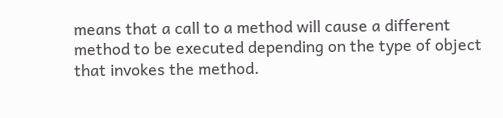means that a call to a method will cause a different method to be executed depending on the type of object that invokes the method.